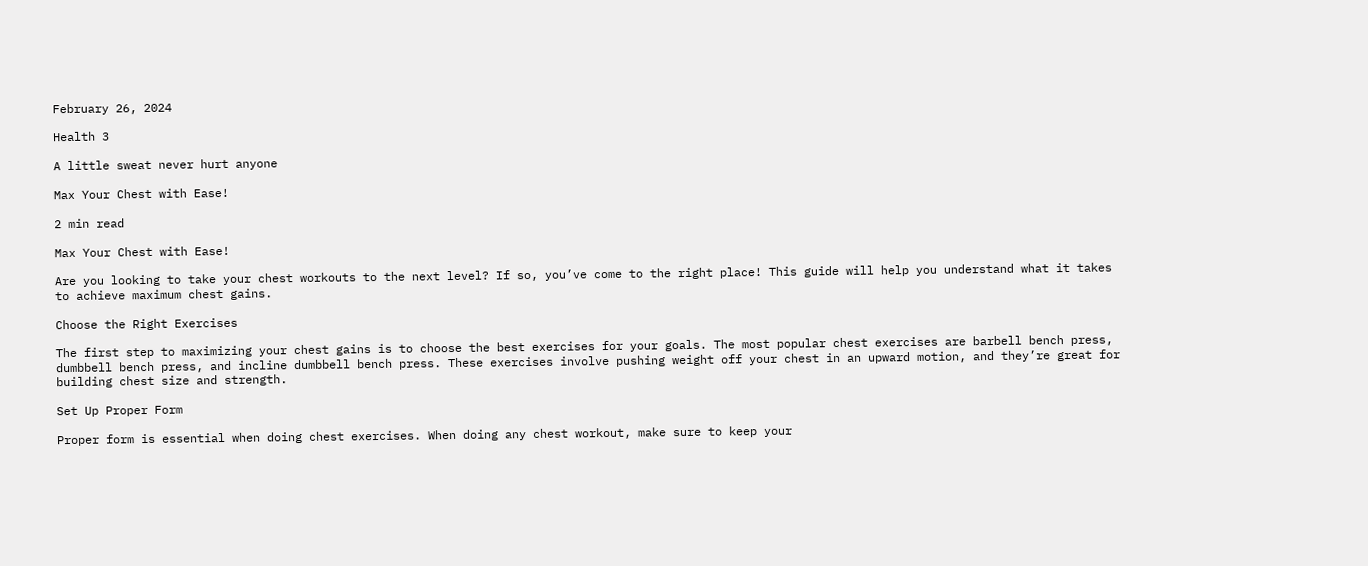February 26, 2024

Health 3

A little sweat never hurt anyone

Max Your Chest with Ease!

2 min read

Max Your Chest with Ease!

Are you looking to take your chest workouts to the next level? If so, you’ve come to the right place! This guide will help you understand what it takes to achieve maximum chest gains.

Choose the Right Exercises

The first step to maximizing your chest gains is to choose the best exercises for your goals. The most popular chest exercises are barbell bench press, dumbbell bench press, and incline dumbbell bench press. These exercises involve pushing weight off your chest in an upward motion, and they’re great for building chest size and strength.

Set Up Proper Form

Proper form is essential when doing chest exercises. When doing any chest workout, make sure to keep your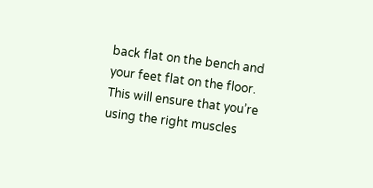back flat on the bench and your feet flat on the floor. This will ensure that you’re using the right muscles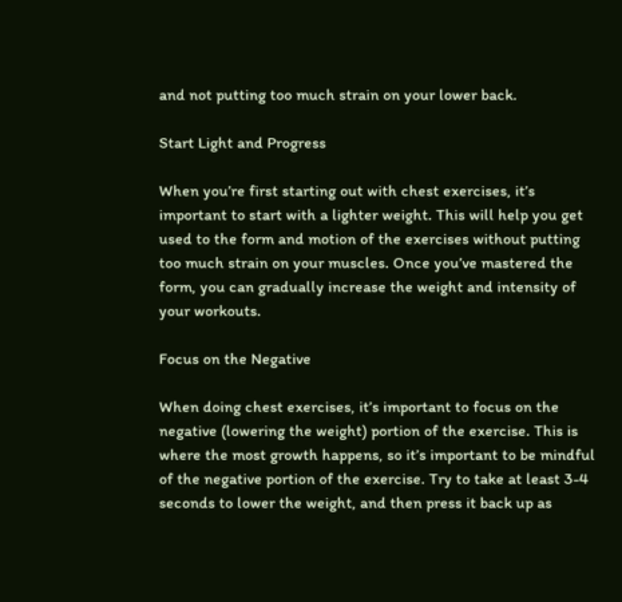and not putting too much strain on your lower back.

Start Light and Progress

When you’re first starting out with chest exercises, it’s important to start with a lighter weight. This will help you get used to the form and motion of the exercises without putting too much strain on your muscles. Once you’ve mastered the form, you can gradually increase the weight and intensity of your workouts.

Focus on the Negative

When doing chest exercises, it’s important to focus on the negative (lowering the weight) portion of the exercise. This is where the most growth happens, so it’s important to be mindful of the negative portion of the exercise. Try to take at least 3-4 seconds to lower the weight, and then press it back up as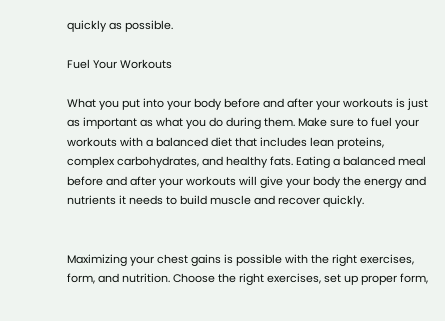quickly as possible.

Fuel Your Workouts

What you put into your body before and after your workouts is just as important as what you do during them. Make sure to fuel your workouts with a balanced diet that includes lean proteins, complex carbohydrates, and healthy fats. Eating a balanced meal before and after your workouts will give your body the energy and nutrients it needs to build muscle and recover quickly.


Maximizing your chest gains is possible with the right exercises, form, and nutrition. Choose the right exercises, set up proper form,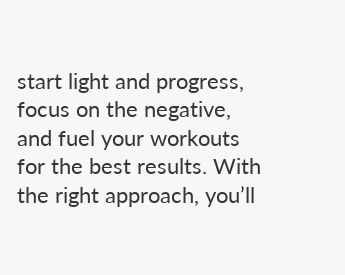start light and progress, focus on the negative, and fuel your workouts for the best results. With the right approach, you’ll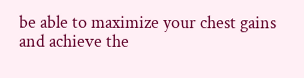be able to maximize your chest gains and achieve the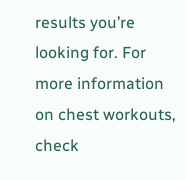results you’re looking for. For more information on chest workouts, check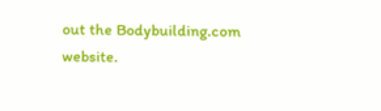out the Bodybuilding.com website.